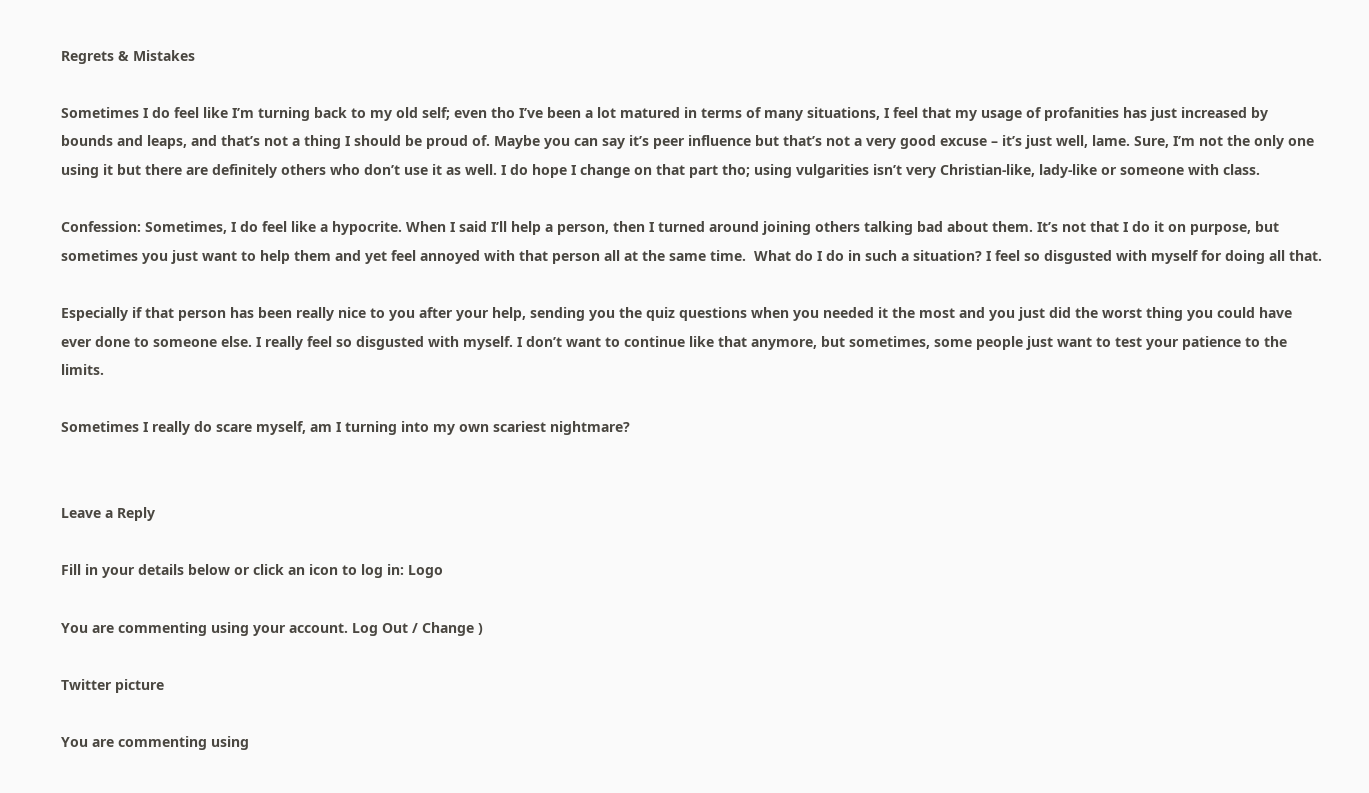Regrets & Mistakes

Sometimes I do feel like I’m turning back to my old self; even tho I’ve been a lot matured in terms of many situations, I feel that my usage of profanities has just increased by bounds and leaps, and that’s not a thing I should be proud of. Maybe you can say it’s peer influence but that’s not a very good excuse – it’s just well, lame. Sure, I’m not the only one using it but there are definitely others who don’t use it as well. I do hope I change on that part tho; using vulgarities isn’t very Christian-like, lady-like or someone with class.

Confession: Sometimes, I do feel like a hypocrite. When I said I’ll help a person, then I turned around joining others talking bad about them. It’s not that I do it on purpose, but sometimes you just want to help them and yet feel annoyed with that person all at the same time.  What do I do in such a situation? I feel so disgusted with myself for doing all that.

Especially if that person has been really nice to you after your help, sending you the quiz questions when you needed it the most and you just did the worst thing you could have ever done to someone else. I really feel so disgusted with myself. I don’t want to continue like that anymore, but sometimes, some people just want to test your patience to the limits.

Sometimes I really do scare myself, am I turning into my own scariest nightmare?


Leave a Reply

Fill in your details below or click an icon to log in: Logo

You are commenting using your account. Log Out / Change )

Twitter picture

You are commenting using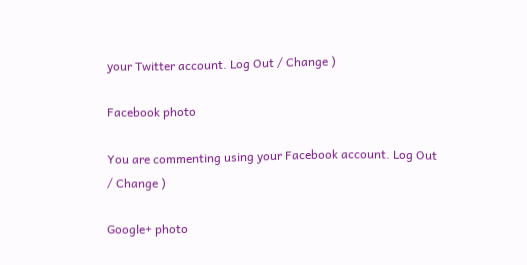your Twitter account. Log Out / Change )

Facebook photo

You are commenting using your Facebook account. Log Out / Change )

Google+ photo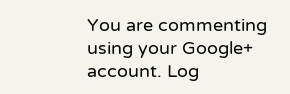You are commenting using your Google+ account. Log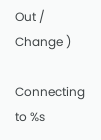Out / Change )

Connecting to %s